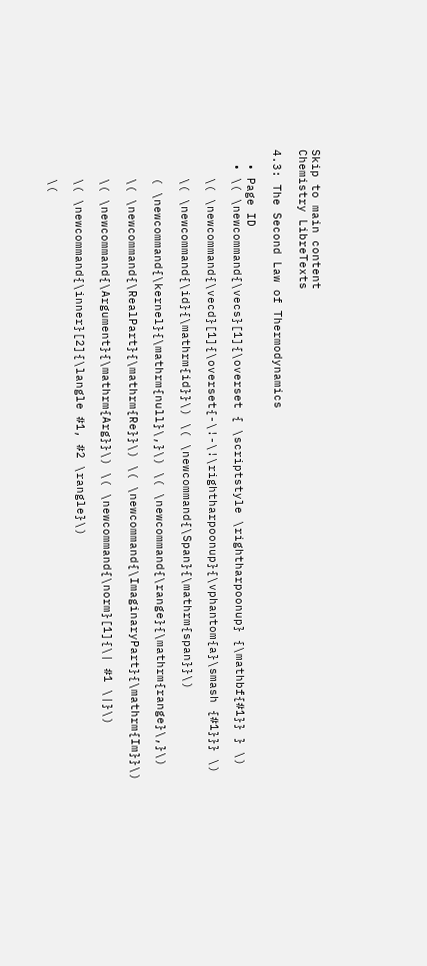Skip to main content
Chemistry LibreTexts

4.3: The Second Law of Thermodynamics

  • Page ID
  • \( \newcommand{\vecs}[1]{\overset { \scriptstyle \rightharpoonup} {\mathbf{#1}} } \)

    \( \newcommand{\vecd}[1]{\overset{-\!-\!\rightharpoonup}{\vphantom{a}\smash {#1}}} \)

    \( \newcommand{\id}{\mathrm{id}}\) \( \newcommand{\Span}{\mathrm{span}}\)

    ( \newcommand{\kernel}{\mathrm{null}\,}\) \( \newcommand{\range}{\mathrm{range}\,}\)

    \( \newcommand{\RealPart}{\mathrm{Re}}\) \( \newcommand{\ImaginaryPart}{\mathrm{Im}}\)

    \( \newcommand{\Argument}{\mathrm{Arg}}\) \( \newcommand{\norm}[1]{\| #1 \|}\)

    \( \newcommand{\inner}[2]{\langle #1, #2 \rangle}\)

    \(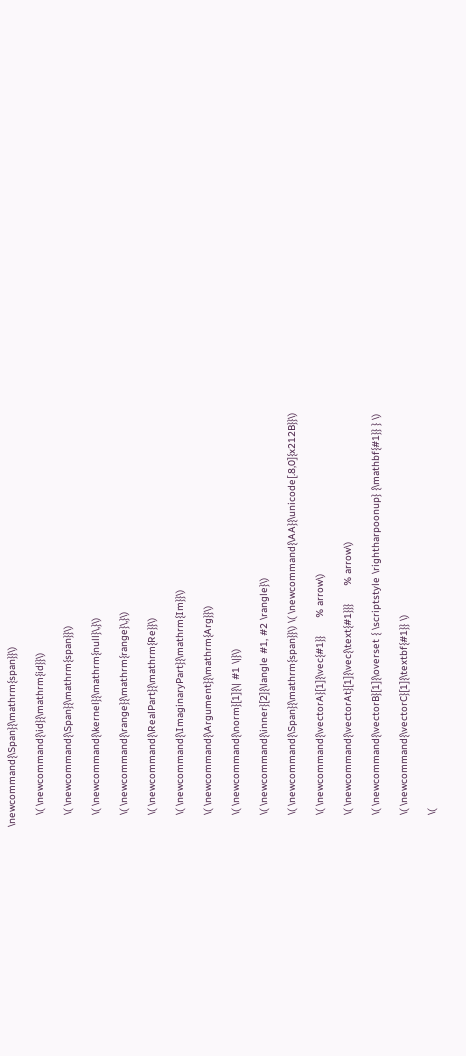\newcommand{\Span}{\mathrm{span}}\)

    \( \newcommand{\id}{\mathrm{id}}\)

    \( \newcommand{\Span}{\mathrm{span}}\)

    \( \newcommand{\kernel}{\mathrm{null}\,}\)

    \( \newcommand{\range}{\mathrm{range}\,}\)

    \( \newcommand{\RealPart}{\mathrm{Re}}\)

    \( \newcommand{\ImaginaryPart}{\mathrm{Im}}\)

    \( \newcommand{\Argument}{\mathrm{Arg}}\)

    \( \newcommand{\norm}[1]{\| #1 \|}\)

    \( \newcommand{\inner}[2]{\langle #1, #2 \rangle}\)

    \( \newcommand{\Span}{\mathrm{span}}\) \( \newcommand{\AA}{\unicode[.8,0]{x212B}}\)

    \( \newcommand{\vectorA}[1]{\vec{#1}}      % arrow\)

    \( \newcommand{\vectorAt}[1]{\vec{\text{#1}}}      % arrow\)

    \( \newcommand{\vectorB}[1]{\overset { \scriptstyle \rightharpoonup} {\mathbf{#1}} } \)

    \( \newcommand{\vectorC}[1]{\textbf{#1}} \)

    \(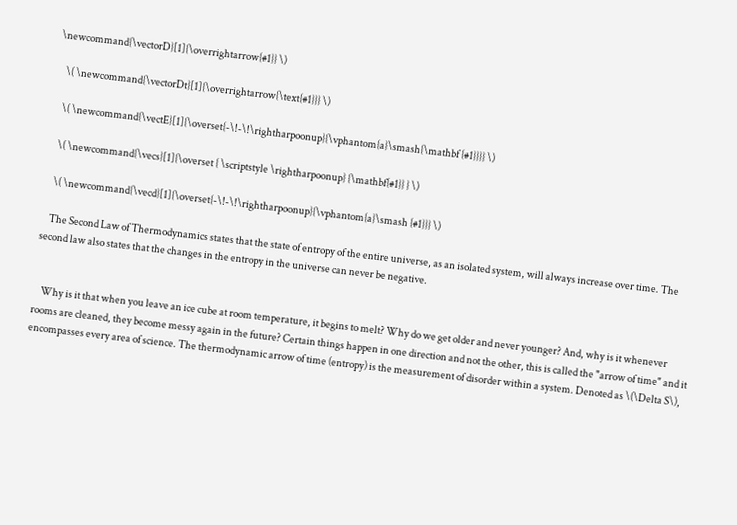\newcommand{\vectorD}[1]{\overrightarrow{#1}} \)

    \( \newcommand{\vectorDt}[1]{\overrightarrow{\text{#1}}} \)

    \( \newcommand{\vectE}[1]{\overset{-\!-\!\rightharpoonup}{\vphantom{a}\smash{\mathbf {#1}}}} \)

    \( \newcommand{\vecs}[1]{\overset { \scriptstyle \rightharpoonup} {\mathbf{#1}} } \)

    \( \newcommand{\vecd}[1]{\overset{-\!-\!\rightharpoonup}{\vphantom{a}\smash {#1}}} \)

    The Second Law of Thermodynamics states that the state of entropy of the entire universe, as an isolated system, will always increase over time. The second law also states that the changes in the entropy in the universe can never be negative.


    Why is it that when you leave an ice cube at room temperature, it begins to melt? Why do we get older and never younger? And, why is it whenever rooms are cleaned, they become messy again in the future? Certain things happen in one direction and not the other, this is called the "arrow of time" and it encompasses every area of science. The thermodynamic arrow of time (entropy) is the measurement of disorder within a system. Denoted as \(\Delta S\),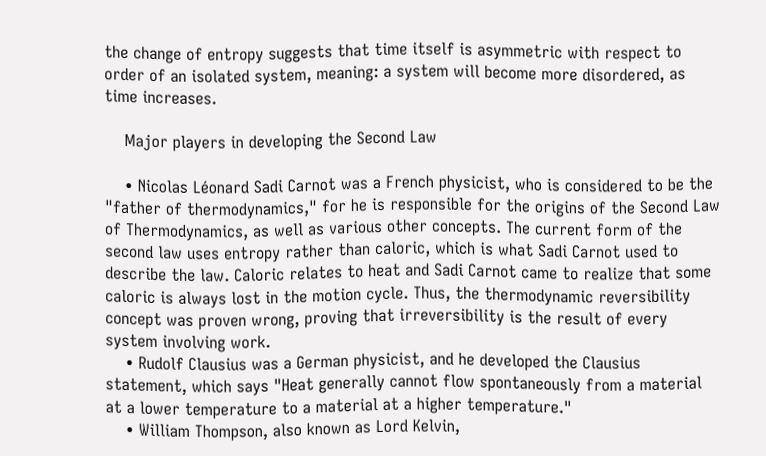the change of entropy suggests that time itself is asymmetric with respect to order of an isolated system, meaning: a system will become more disordered, as time increases.

    Major players in developing the Second Law

    • Nicolas Léonard Sadi Carnot was a French physicist, who is considered to be the "father of thermodynamics," for he is responsible for the origins of the Second Law of Thermodynamics, as well as various other concepts. The current form of the second law uses entropy rather than caloric, which is what Sadi Carnot used to describe the law. Caloric relates to heat and Sadi Carnot came to realize that some caloric is always lost in the motion cycle. Thus, the thermodynamic reversibility concept was proven wrong, proving that irreversibility is the result of every system involving work.
    • Rudolf Clausius was a German physicist, and he developed the Clausius statement, which says "Heat generally cannot flow spontaneously from a material at a lower temperature to a material at a higher temperature."
    • William Thompson, also known as Lord Kelvin,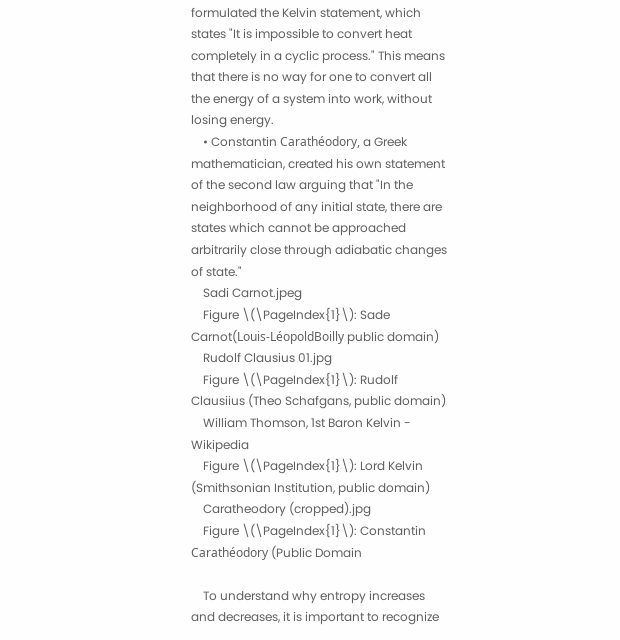formulated the Kelvin statement, which states "It is impossible to convert heat completely in a cyclic process." This means that there is no way for one to convert all the energy of a system into work, without losing energy.
    • Constantin Carathéodory, a Greek mathematician, created his own statement of the second law arguing that "In the neighborhood of any initial state, there are states which cannot be approached arbitrarily close through adiabatic changes of state."
    Sadi Carnot.jpeg
    Figure \(\PageIndex{1}\): Sade Carnot(Louis-LéopoldBoilly public domain)
    Rudolf Clausius 01.jpg
    Figure \(\PageIndex{1}\): Rudolf Clausiius (Theo Schafgans, public domain)
    William Thomson, 1st Baron Kelvin - Wikipedia
    Figure \(\PageIndex{1}\): Lord Kelvin (Smithsonian Institution, public domain)
    Caratheodory (cropped).jpg
    Figure \(\PageIndex{1}\): Constantin Carathéodory (Public Domain

    To understand why entropy increases and decreases, it is important to recognize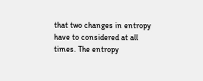that two changes in entropy have to considered at all times. The entropy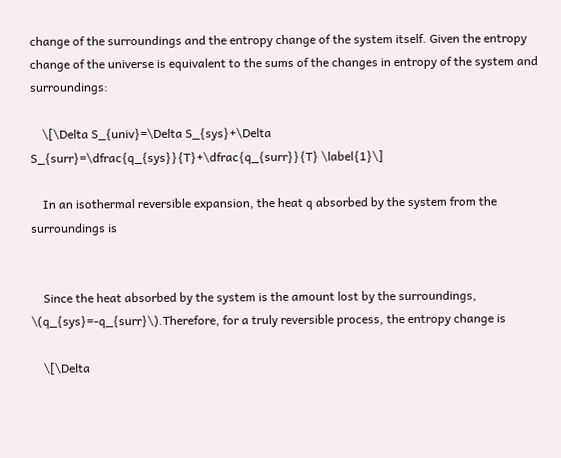change of the surroundings and the entropy change of the system itself. Given the entropy change of the universe is equivalent to the sums of the changes in entropy of the system and surroundings:

    \[\Delta S_{univ}=\Delta S_{sys}+\Delta S_{surr}=\dfrac{q_{sys}}{T}+\dfrac{q_{surr}}{T} \label{1}\]

    In an isothermal reversible expansion, the heat q absorbed by the system from the surroundings is


    Since the heat absorbed by the system is the amount lost by the surroundings, \(q_{sys}=-q_{surr}\).Therefore, for a truly reversible process, the entropy change is

    \[\Delta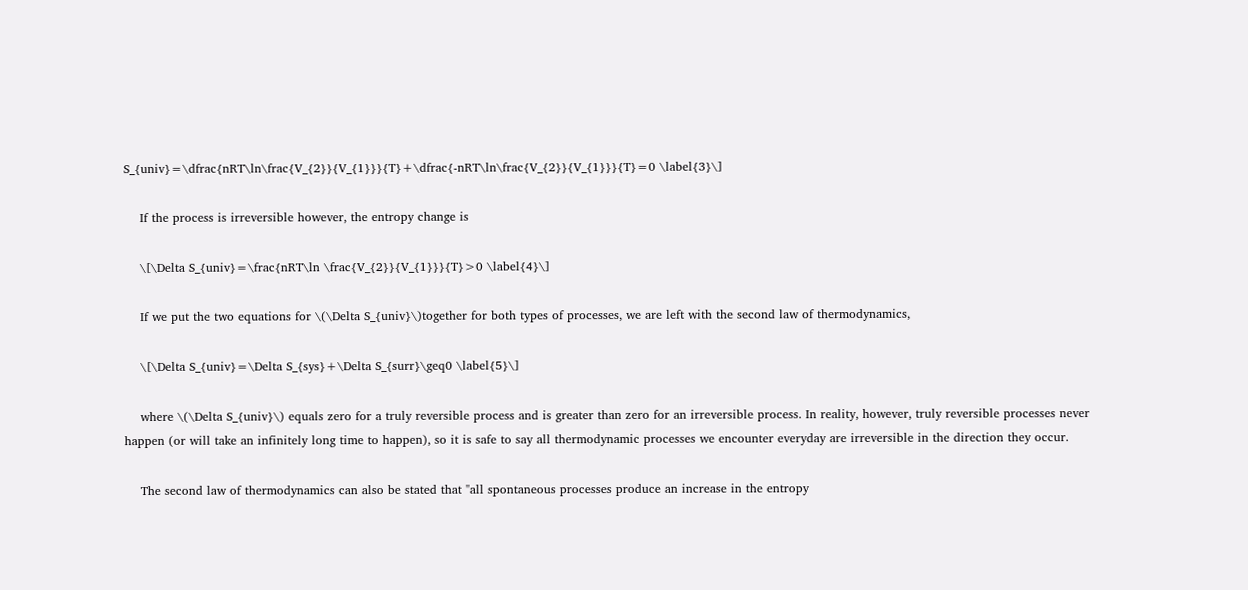S_{univ}=\dfrac{nRT\ln\frac{V_{2}}{V_{1}}}{T}+\dfrac{-nRT\ln\frac{V_{2}}{V_{1}}}{T}=0 \label{3}\]

    If the process is irreversible however, the entropy change is

    \[\Delta S_{univ}=\frac{nRT\ln \frac{V_{2}}{V_{1}}}{T}>0 \label{4}\]

    If we put the two equations for \(\Delta S_{univ}\)together for both types of processes, we are left with the second law of thermodynamics,

    \[\Delta S_{univ}=\Delta S_{sys}+\Delta S_{surr}\geq0 \label{5}\]

    where \(\Delta S_{univ}\) equals zero for a truly reversible process and is greater than zero for an irreversible process. In reality, however, truly reversible processes never happen (or will take an infinitely long time to happen), so it is safe to say all thermodynamic processes we encounter everyday are irreversible in the direction they occur.

    The second law of thermodynamics can also be stated that "all spontaneous processes produce an increase in the entropy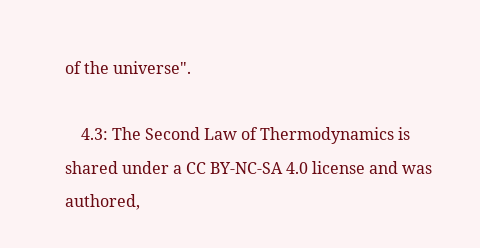of the universe".

    4.3: The Second Law of Thermodynamics is shared under a CC BY-NC-SA 4.0 license and was authored,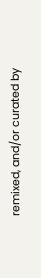remixed, and/or curated by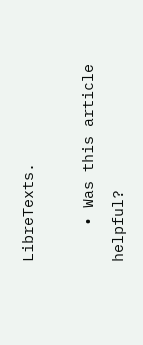LibreTexts.

    • Was this article helpful?